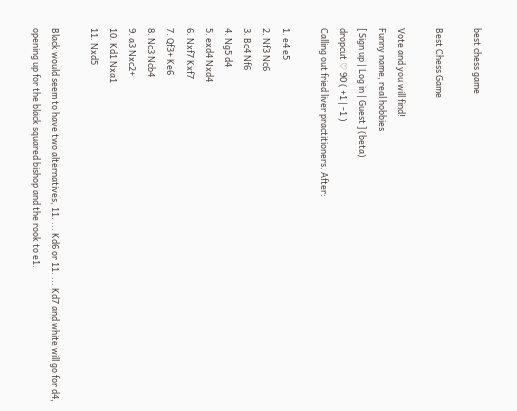best chess game

Best Chess Game

Vote and you will find!
Funny name, real hobbies
[ Sign up | Log in | Guest ] (beta)
dropcut ♡ 90 ( +1 | -1 )
Calling out fried liver practitioners. After:

1. e4 e5
2. Nf3 Nc6
3. Bc4 Nf6
4. Ng5 d4
5. exd4 Nxd4
6. Nxf7 Kxf7
7. Qf3+ Ke6
8. Nc3 Ncb4
9. a3 Nxc2+
10. Kd1 Nxa1
11. Nxd5

Black would seem to have two alternatives, 11. ... Kd6 or 11. ... Kd7 and white will go for d4, opening up for the black squared bishop and the rook to e1.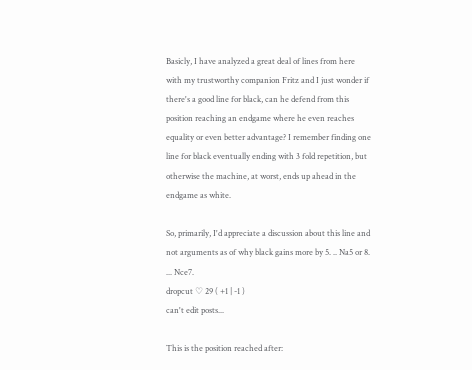Basicly, I have analyzed a great deal of lines from here with my trustworthy companion Fritz and I just wonder if there's a good line for black, can he defend from this position reaching an endgame where he even reaches equality or even better advantage? I remember finding one line for black eventually ending with 3 fold repetition, but otherwise the machine, at worst, ends up ahead in the endgame as white.

So, primarily, I'd appreciate a discussion about this line and not arguments as of why black gains more by 5. .. Na5 or 8. ... Nce7.
dropcut ♡ 29 ( +1 | -1 )
can't edit posts...

This is the position reached after: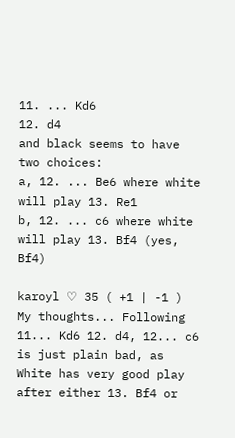11. ... Kd6
12. d4
and black seems to have two choices:
a, 12. ... Be6 where white will play 13. Re1
b, 12. ... c6 where white will play 13. Bf4 (yes, Bf4)

karoyl ♡ 35 ( +1 | -1 )
My thoughts... Following 11... Kd6 12. d4, 12... c6 is just plain bad, as White has very good play after either 13. Bf4 or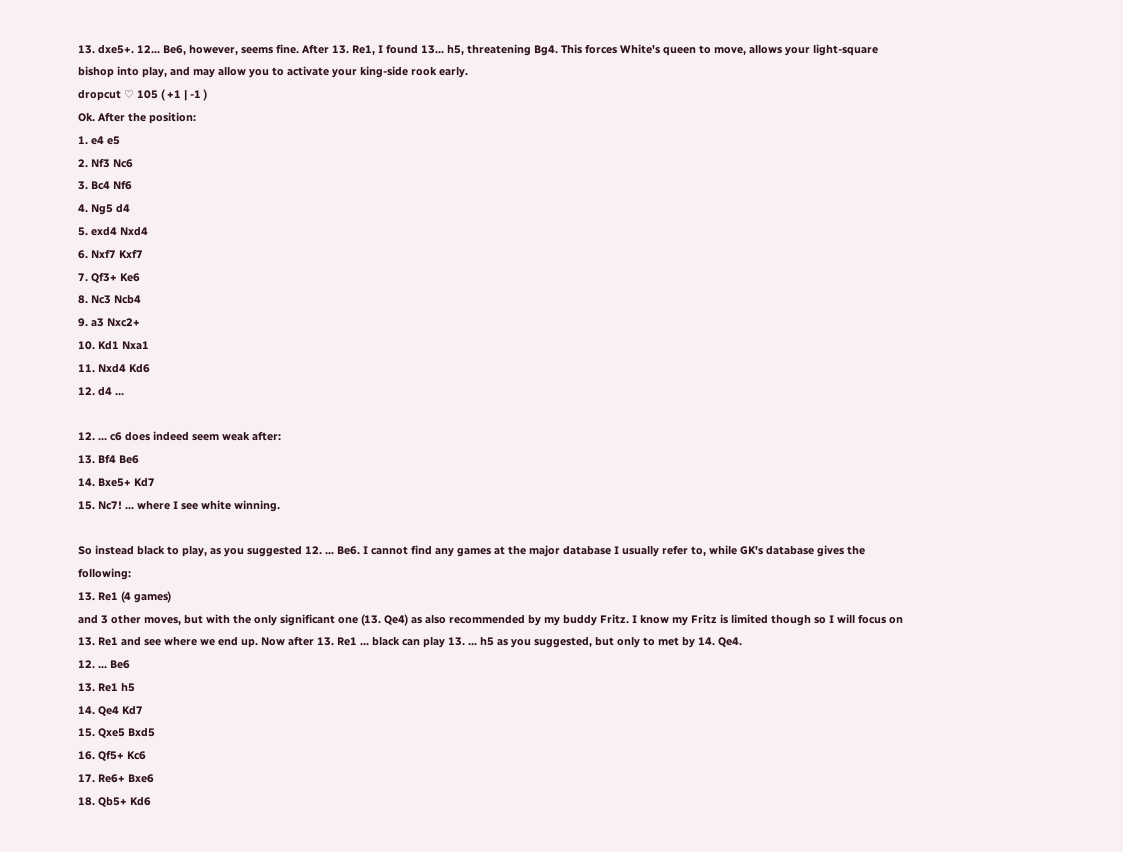13. dxe5+. 12... Be6, however, seems fine. After 13. Re1, I found 13... h5, threatening Bg4. This forces White's queen to move, allows your light-square bishop into play, and may allow you to activate your king-side rook early.
dropcut ♡ 105 ( +1 | -1 )
Ok. After the position:
1. e4 e5
2. Nf3 Nc6
3. Bc4 Nf6
4. Ng5 d4
5. exd4 Nxd4
6. Nxf7 Kxf7
7. Qf3+ Ke6
8. Nc3 Ncb4
9. a3 Nxc2+
10. Kd1 Nxa1
11. Nxd4 Kd6
12. d4 ...

12. ... c6 does indeed seem weak after:
13. Bf4 Be6
14. Bxe5+ Kd7
15. Nc7! ... where I see white winning.

So instead black to play, as you suggested 12. ... Be6. I cannot find any games at the major database I usually refer to, while GK's database gives the following:
13. Re1 (4 games)
and 3 other moves, but with the only significant one (13. Qe4) as also recommended by my buddy Fritz. I know my Fritz is limited though so I will focus on 13. Re1 and see where we end up. Now after 13. Re1 ... black can play 13. ... h5 as you suggested, but only to met by 14. Qe4.
12. ... Be6
13. Re1 h5
14. Qe4 Kd7
15. Qxe5 Bxd5
16. Qf5+ Kc6
17. Re6+ Bxe6
18. Qb5+ Kd6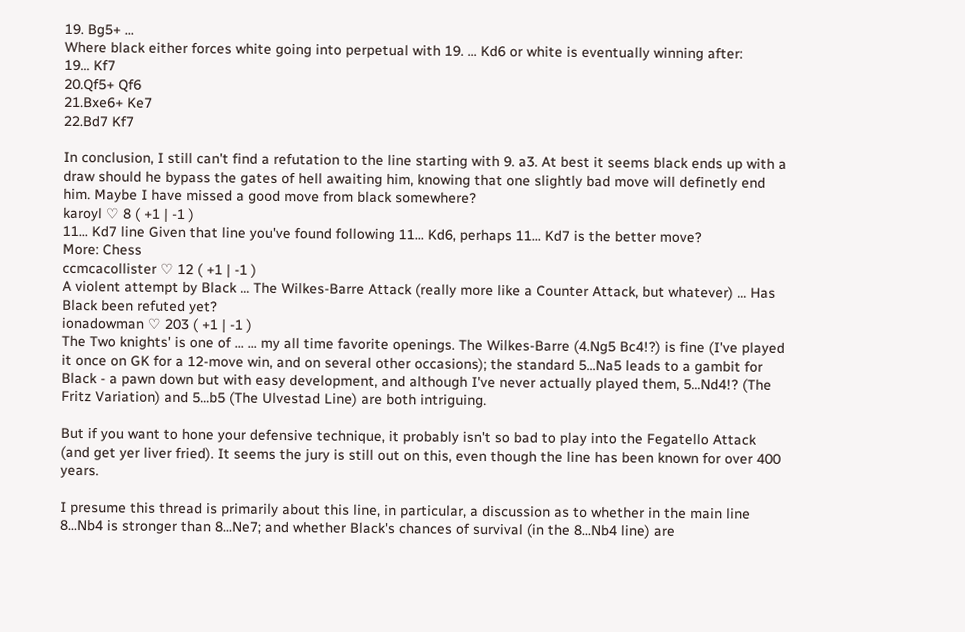19. Bg5+ ...
Where black either forces white going into perpetual with 19. ... Kd6 or white is eventually winning after:
19... Kf7
20.Qf5+ Qf6
21.Bxe6+ Ke7
22.Bd7 Kf7

In conclusion, I still can't find a refutation to the line starting with 9. a3. At best it seems black ends up with a draw should he bypass the gates of hell awaiting him, knowing that one slightly bad move will definetly end him. Maybe I have missed a good move from black somewhere?
karoyl ♡ 8 ( +1 | -1 )
11... Kd7 line Given that line you've found following 11... Kd6, perhaps 11... Kd7 is the better move?
More: Chess
ccmcacollister ♡ 12 ( +1 | -1 )
A violent attempt by Black ... The Wilkes-Barre Attack (really more like a Counter Attack, but whatever) ... Has Black been refuted yet?
ionadowman ♡ 203 ( +1 | -1 )
The Two knights' is one of ... ... my all time favorite openings. The Wilkes-Barre (4.Ng5 Bc4!?) is fine (I've played it once on GK for a 12-move win, and on several other occasions); the standard 5...Na5 leads to a gambit for Black - a pawn down but with easy development, and although I've never actually played them, 5...Nd4!? (The Fritz Variation) and 5...b5 (The Ulvestad Line) are both intriguing.

But if you want to hone your defensive technique, it probably isn't so bad to play into the Fegatello Attack (and get yer liver fried). It seems the jury is still out on this, even though the line has been known for over 400 years.

I presume this thread is primarily about this line, in particular, a discussion as to whether in the main line 8...Nb4 is stronger than 8...Ne7; and whether Black's chances of survival (in the 8...Nb4 line) are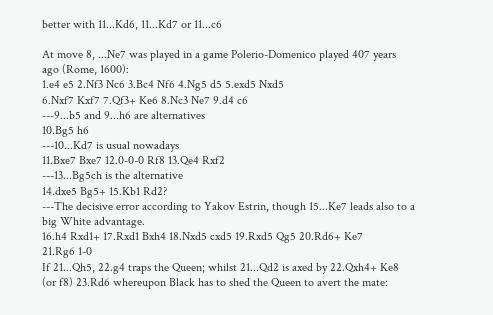better with 11...Kd6, 11...Kd7 or 11...c6

At move 8, ...Ne7 was played in a game Polerio-Domenico played 407 years ago (Rome, 1600):
1.e4 e5 2.Nf3 Nc6 3.Bc4 Nf6 4.Ng5 d5 5.exd5 Nxd5
6.Nxf7 Kxf7 7.Qf3+ Ke6 8.Nc3 Ne7 9.d4 c6
---9...b5 and 9...h6 are alternatives
10.Bg5 h6
---10...Kd7 is usual nowadays
11.Bxe7 Bxe7 12.0-0-0 Rf8 13.Qe4 Rxf2
---13...Bg5ch is the alternative
14.dxe5 Bg5+ 15.Kb1 Rd2?
---The decisive error according to Yakov Estrin, though 15...Ke7 leads also to a big White advantage.
16.h4 Rxd1+ 17.Rxd1 Bxh4 18.Nxd5 cxd5 19.Rxd5 Qg5 20.Rd6+ Ke7
21.Rg6 1-0
If 21...Qh5, 22.g4 traps the Queen; whilst 21...Qd2 is axed by 22.Qxh4+ Ke8 (or f8) 23.Rd6 whereupon Black has to shed the Queen to avert the mate: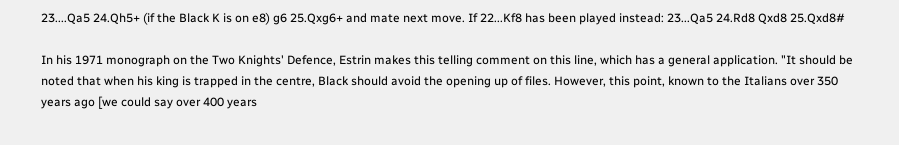23....Qa5 24.Qh5+ (if the Black K is on e8) g6 25.Qxg6+ and mate next move. If 22...Kf8 has been played instead: 23...Qa5 24.Rd8 Qxd8 25.Qxd8#

In his 1971 monograph on the Two Knights' Defence, Estrin makes this telling comment on this line, which has a general application. "It should be noted that when his king is trapped in the centre, Black should avoid the opening up of files. However, this point, known to the Italians over 350 years ago [we could say over 400 years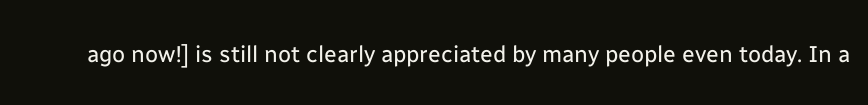ago now!] is still not clearly appreciated by many people even today. In a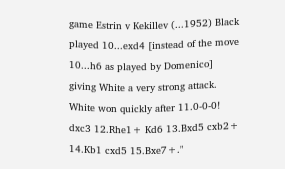game Estrin v Kekillev (...1952) Black played 10...exd4 [instead of the move 10...h6 as played by Domenico] giving White a very strong attack. White won quickly after 11.0-0-0! dxc3 12.Rhe1+ Kd6 13.Bxd5 cxb2+ 14.Kb1 cxd5 15.Bxe7+."